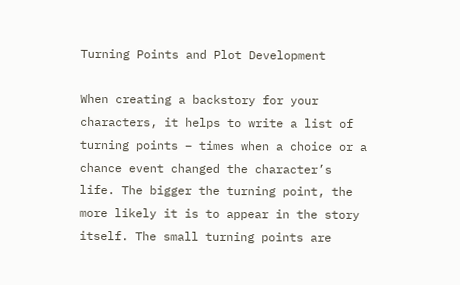Turning Points and Plot Development

When creating a backstory for your characters, it helps to write a list of turning points – times when a choice or a chance event changed the character’s life. The bigger the turning point, the more likely it is to appear in the story itself. The small turning points are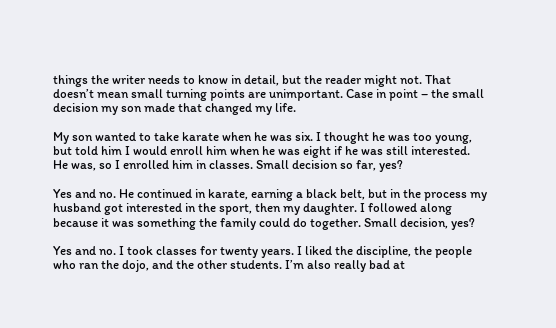things the writer needs to know in detail, but the reader might not. That doesn’t mean small turning points are unimportant. Case in point – the small decision my son made that changed my life.

My son wanted to take karate when he was six. I thought he was too young, but told him I would enroll him when he was eight if he was still interested. He was, so I enrolled him in classes. Small decision so far, yes?

Yes and no. He continued in karate, earning a black belt, but in the process my husband got interested in the sport, then my daughter. I followed along because it was something the family could do together. Small decision, yes?

Yes and no. I took classes for twenty years. I liked the discipline, the people who ran the dojo, and the other students. I’m also really bad at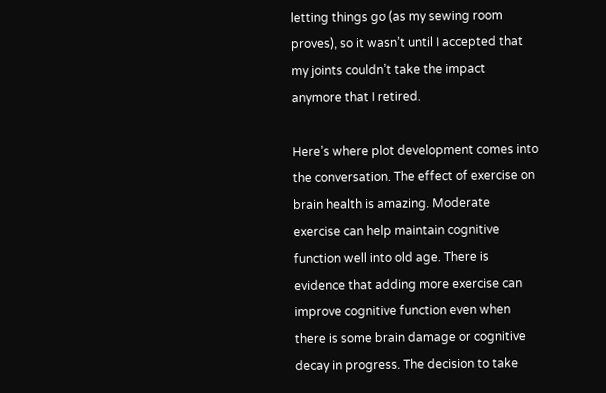letting things go (as my sewing room proves), so it wasn’t until I accepted that my joints couldn’t take the impact anymore that I retired.

Here’s where plot development comes into the conversation. The effect of exercise on brain health is amazing. Moderate exercise can help maintain cognitive function well into old age. There is evidence that adding more exercise can improve cognitive function even when there is some brain damage or cognitive decay in progress. The decision to take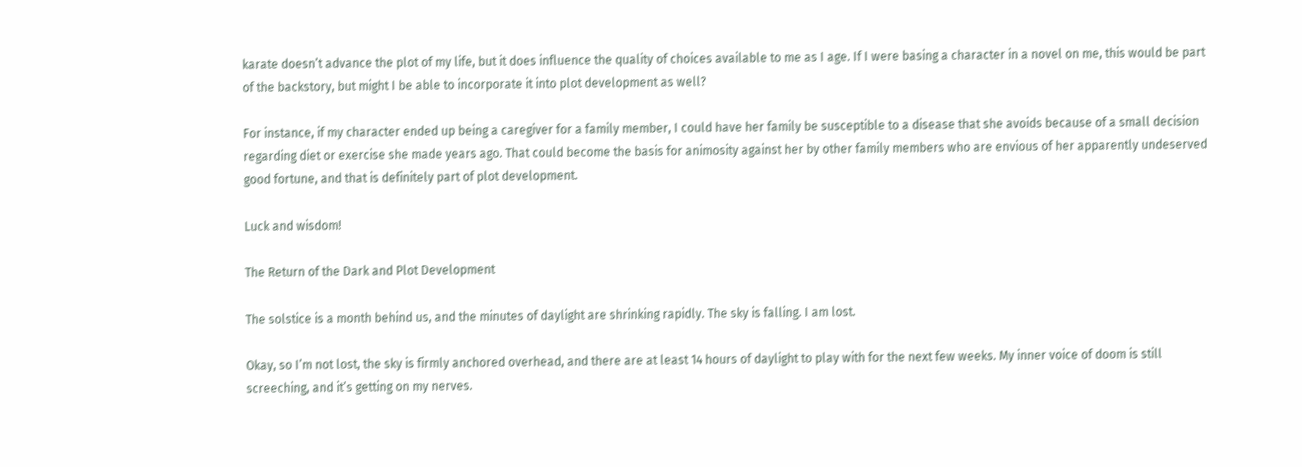karate doesn’t advance the plot of my life, but it does influence the quality of choices available to me as I age. If I were basing a character in a novel on me, this would be part of the backstory, but might I be able to incorporate it into plot development as well?

For instance, if my character ended up being a caregiver for a family member, I could have her family be susceptible to a disease that she avoids because of a small decision regarding diet or exercise she made years ago. That could become the basis for animosity against her by other family members who are envious of her apparently undeserved good fortune, and that is definitely part of plot development.

Luck and wisdom!

The Return of the Dark and Plot Development

The solstice is a month behind us, and the minutes of daylight are shrinking rapidly. The sky is falling. I am lost.

Okay, so I’m not lost, the sky is firmly anchored overhead, and there are at least 14 hours of daylight to play with for the next few weeks. My inner voice of doom is still screeching, and it’s getting on my nerves.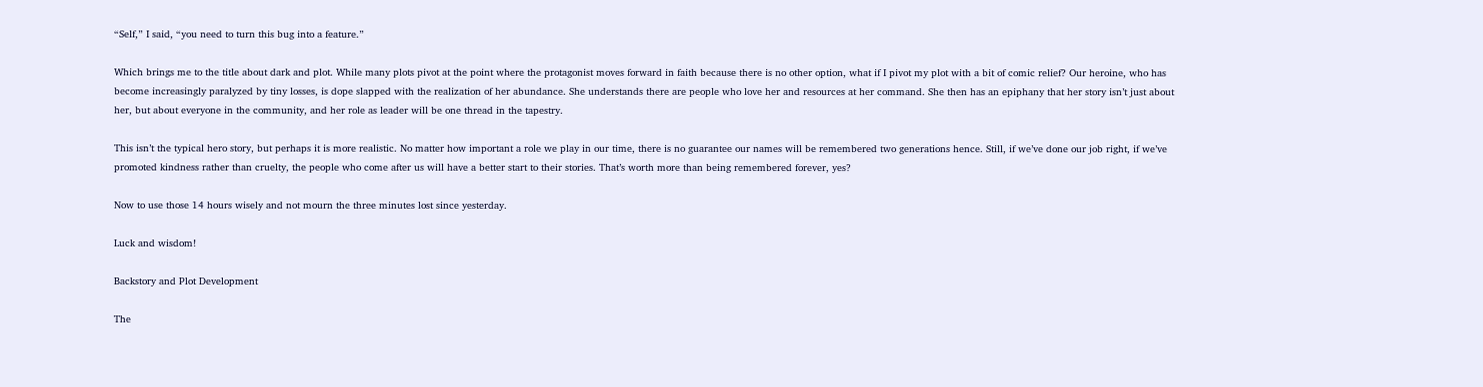“Self,” I said, “you need to turn this bug into a feature.”

Which brings me to the title about dark and plot. While many plots pivot at the point where the protagonist moves forward in faith because there is no other option, what if I pivot my plot with a bit of comic relief? Our heroine, who has become increasingly paralyzed by tiny losses, is dope slapped with the realization of her abundance. She understands there are people who love her and resources at her command. She then has an epiphany that her story isn’t just about her, but about everyone in the community, and her role as leader will be one thread in the tapestry.

This isn’t the typical hero story, but perhaps it is more realistic. No matter how important a role we play in our time, there is no guarantee our names will be remembered two generations hence. Still, if we’ve done our job right, if we’ve promoted kindness rather than cruelty, the people who come after us will have a better start to their stories. That’s worth more than being remembered forever, yes?

Now to use those 14 hours wisely and not mourn the three minutes lost since yesterday.

Luck and wisdom!

Backstory and Plot Development

The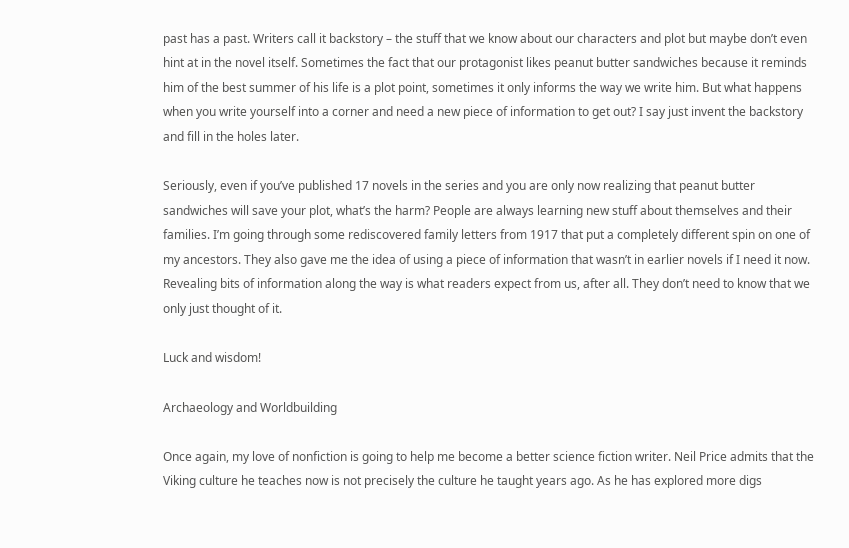past has a past. Writers call it backstory – the stuff that we know about our characters and plot but maybe don’t even hint at in the novel itself. Sometimes the fact that our protagonist likes peanut butter sandwiches because it reminds him of the best summer of his life is a plot point, sometimes it only informs the way we write him. But what happens when you write yourself into a corner and need a new piece of information to get out? I say just invent the backstory and fill in the holes later.

Seriously, even if you’ve published 17 novels in the series and you are only now realizing that peanut butter sandwiches will save your plot, what’s the harm? People are always learning new stuff about themselves and their families. I’m going through some rediscovered family letters from 1917 that put a completely different spin on one of my ancestors. They also gave me the idea of using a piece of information that wasn’t in earlier novels if I need it now. Revealing bits of information along the way is what readers expect from us, after all. They don’t need to know that we only just thought of it.

Luck and wisdom!

Archaeology and Worldbuilding

Once again, my love of nonfiction is going to help me become a better science fiction writer. Neil Price admits that the Viking culture he teaches now is not precisely the culture he taught years ago. As he has explored more digs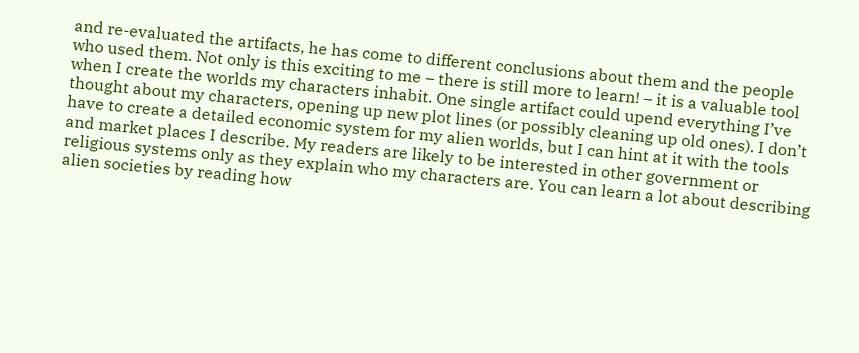and re-evaluated the artifacts, he has come to different conclusions about them and the people who used them. Not only is this exciting to me – there is still more to learn! – it is a valuable tool when I create the worlds my characters inhabit. One single artifact could upend everything I’ve thought about my characters, opening up new plot lines (or possibly cleaning up old ones). I don’t have to create a detailed economic system for my alien worlds, but I can hint at it with the tools and market places I describe. My readers are likely to be interested in other government or religious systems only as they explain who my characters are. You can learn a lot about describing alien societies by reading how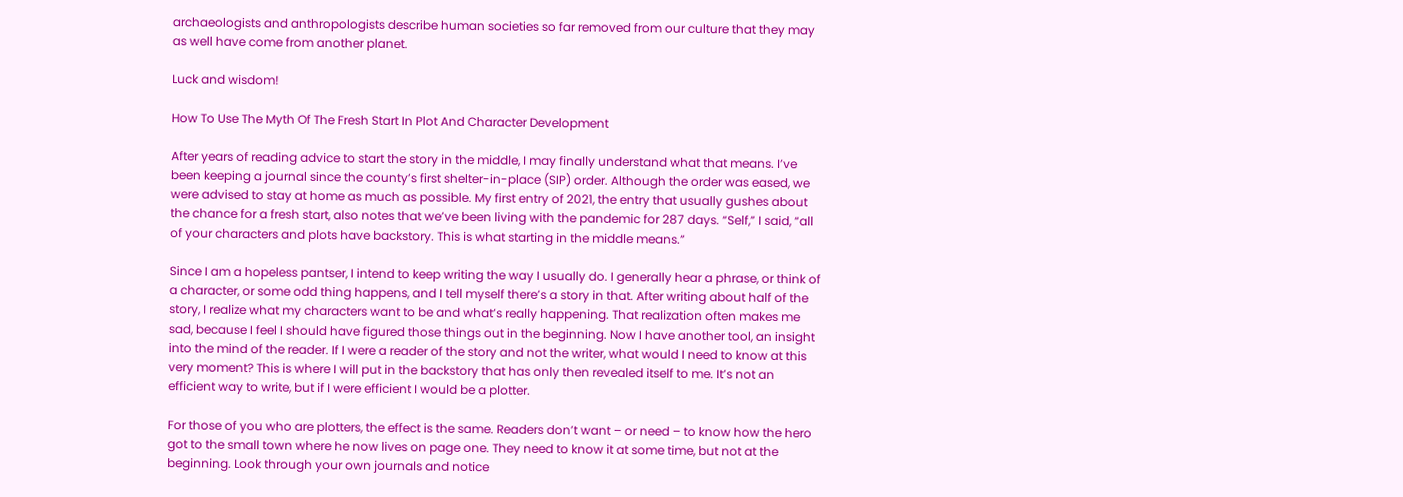archaeologists and anthropologists describe human societies so far removed from our culture that they may as well have come from another planet.

Luck and wisdom!

How To Use The Myth Of The Fresh Start In Plot And Character Development

After years of reading advice to start the story in the middle, I may finally understand what that means. I’ve been keeping a journal since the county’s first shelter-in-place (SIP) order. Although the order was eased, we were advised to stay at home as much as possible. My first entry of 2021, the entry that usually gushes about the chance for a fresh start, also notes that we’ve been living with the pandemic for 287 days. “Self,” I said, “all of your characters and plots have backstory. This is what starting in the middle means.”

Since I am a hopeless pantser, I intend to keep writing the way I usually do. I generally hear a phrase, or think of a character, or some odd thing happens, and I tell myself there’s a story in that. After writing about half of the story, I realize what my characters want to be and what’s really happening. That realization often makes me sad, because I feel I should have figured those things out in the beginning. Now I have another tool, an insight into the mind of the reader. If I were a reader of the story and not the writer, what would I need to know at this very moment? This is where I will put in the backstory that has only then revealed itself to me. It’s not an efficient way to write, but if I were efficient I would be a plotter.

For those of you who are plotters, the effect is the same. Readers don’t want – or need – to know how the hero got to the small town where he now lives on page one. They need to know it at some time, but not at the beginning. Look through your own journals and notice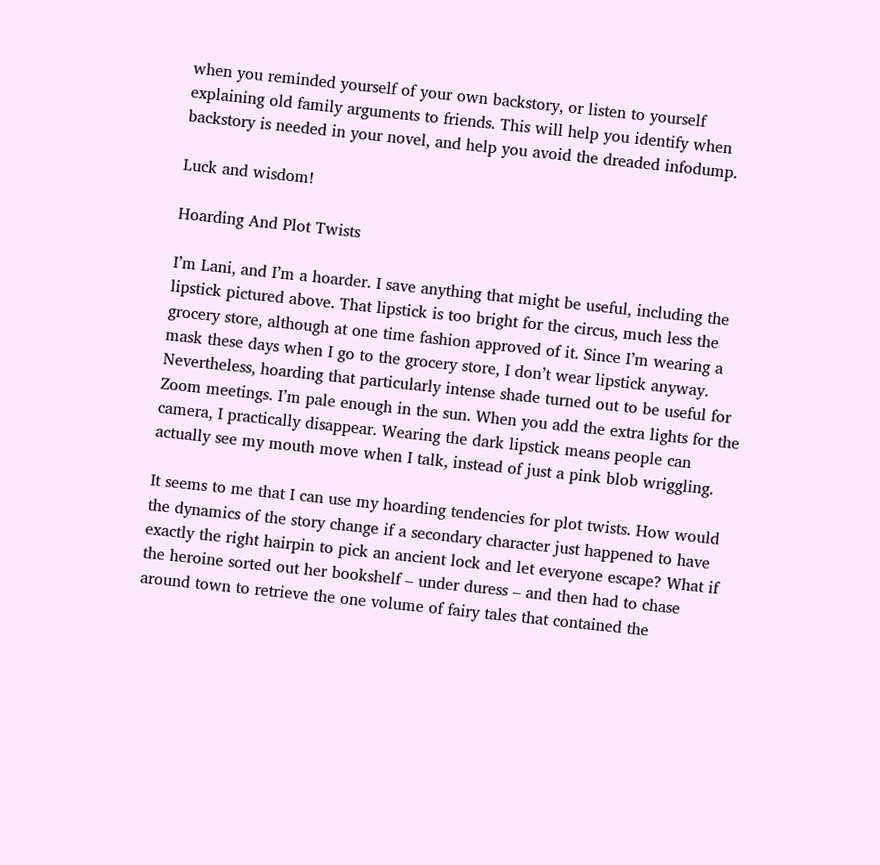when you reminded yourself of your own backstory, or listen to yourself explaining old family arguments to friends. This will help you identify when backstory is needed in your novel, and help you avoid the dreaded infodump.

Luck and wisdom!

Hoarding And Plot Twists

I’m Lani, and I’m a hoarder. I save anything that might be useful, including the lipstick pictured above. That lipstick is too bright for the circus, much less the grocery store, although at one time fashion approved of it. Since I’m wearing a mask these days when I go to the grocery store, I don’t wear lipstick anyway. Nevertheless, hoarding that particularly intense shade turned out to be useful for Zoom meetings. I’m pale enough in the sun. When you add the extra lights for the camera, I practically disappear. Wearing the dark lipstick means people can actually see my mouth move when I talk, instead of just a pink blob wriggling.

It seems to me that I can use my hoarding tendencies for plot twists. How would the dynamics of the story change if a secondary character just happened to have exactly the right hairpin to pick an ancient lock and let everyone escape? What if the heroine sorted out her bookshelf – under duress – and then had to chase around town to retrieve the one volume of fairy tales that contained the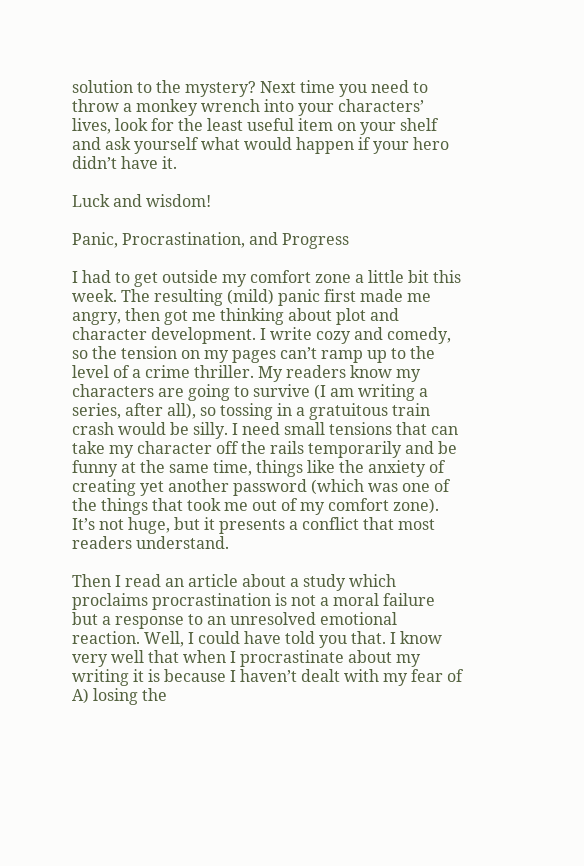solution to the mystery? Next time you need to throw a monkey wrench into your characters’ lives, look for the least useful item on your shelf and ask yourself what would happen if your hero didn’t have it.

Luck and wisdom!

Panic, Procrastination, and Progress

I had to get outside my comfort zone a little bit this week. The resulting (mild) panic first made me angry, then got me thinking about plot and character development. I write cozy and comedy, so the tension on my pages can’t ramp up to the level of a crime thriller. My readers know my characters are going to survive (I am writing a series, after all), so tossing in a gratuitous train crash would be silly. I need small tensions that can take my character off the rails temporarily and be funny at the same time, things like the anxiety of creating yet another password (which was one of the things that took me out of my comfort zone). It’s not huge, but it presents a conflict that most readers understand.

Then I read an article about a study which proclaims procrastination is not a moral failure but a response to an unresolved emotional reaction. Well, I could have told you that. I know very well that when I procrastinate about my writing it is because I haven’t dealt with my fear of A) losing the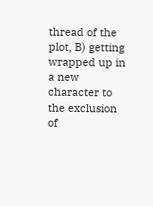thread of the plot, B) getting wrapped up in a new character to the exclusion of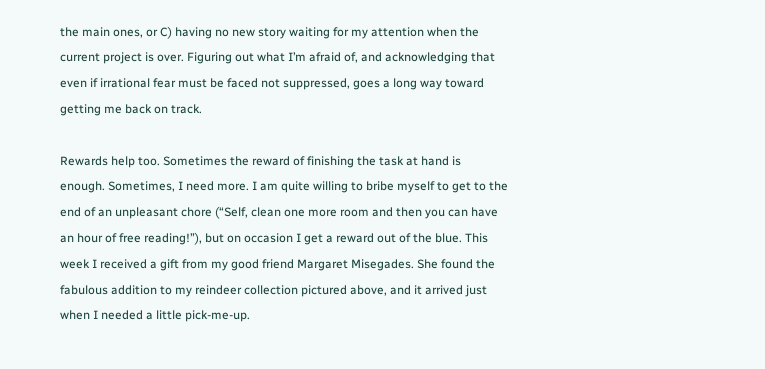the main ones, or C) having no new story waiting for my attention when the current project is over. Figuring out what I’m afraid of, and acknowledging that even if irrational fear must be faced not suppressed, goes a long way toward getting me back on track.

Rewards help too. Sometimes the reward of finishing the task at hand is enough. Sometimes, I need more. I am quite willing to bribe myself to get to the end of an unpleasant chore (“Self, clean one more room and then you can have an hour of free reading!”), but on occasion I get a reward out of the blue. This week I received a gift from my good friend Margaret Misegades. She found the fabulous addition to my reindeer collection pictured above, and it arrived just when I needed a little pick-me-up.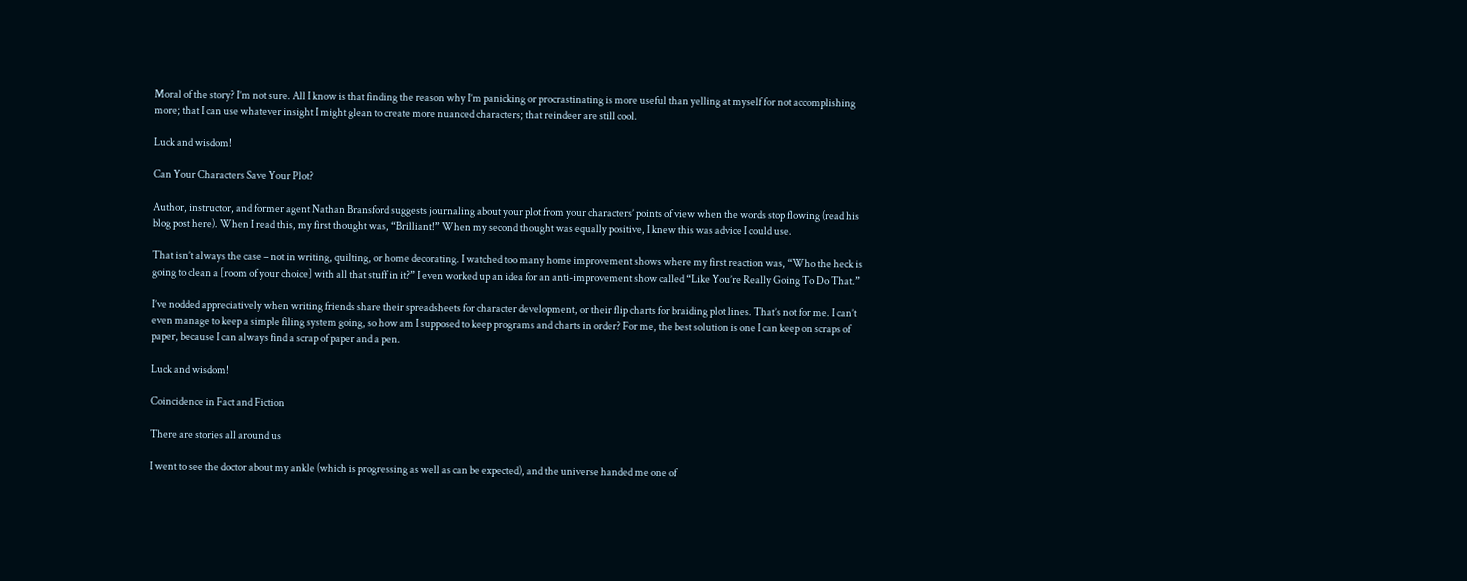Moral of the story? I’m not sure. All I know is that finding the reason why I’m panicking or procrastinating is more useful than yelling at myself for not accomplishing more; that I can use whatever insight I might glean to create more nuanced characters; that reindeer are still cool.

Luck and wisdom!

Can Your Characters Save Your Plot?

Author, instructor, and former agent Nathan Bransford suggests journaling about your plot from your characters’ points of view when the words stop flowing (read his blog post here). When I read this, my first thought was, “Brilliant!” When my second thought was equally positive, I knew this was advice I could use.

That isn’t always the case – not in writing, quilting, or home decorating. I watched too many home improvement shows where my first reaction was, “Who the heck is going to clean a [room of your choice] with all that stuff in it?” I even worked up an idea for an anti-improvement show called “Like You’re Really Going To Do That.”

I’ve nodded appreciatively when writing friends share their spreadsheets for character development, or their flip charts for braiding plot lines. That’s not for me. I can’t even manage to keep a simple filing system going, so how am I supposed to keep programs and charts in order? For me, the best solution is one I can keep on scraps of paper, because I can always find a scrap of paper and a pen.

Luck and wisdom!

Coincidence in Fact and Fiction

There are stories all around us

I went to see the doctor about my ankle (which is progressing as well as can be expected), and the universe handed me one of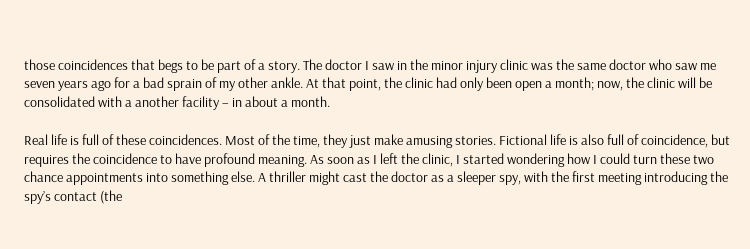those coincidences that begs to be part of a story. The doctor I saw in the minor injury clinic was the same doctor who saw me seven years ago for a bad sprain of my other ankle. At that point, the clinic had only been open a month; now, the clinic will be consolidated with a another facility – in about a month.

Real life is full of these coincidences. Most of the time, they just make amusing stories. Fictional life is also full of coincidence, but requires the coincidence to have profound meaning. As soon as I left the clinic, I started wondering how I could turn these two chance appointments into something else. A thriller might cast the doctor as a sleeper spy, with the first meeting introducing the spy’s contact (the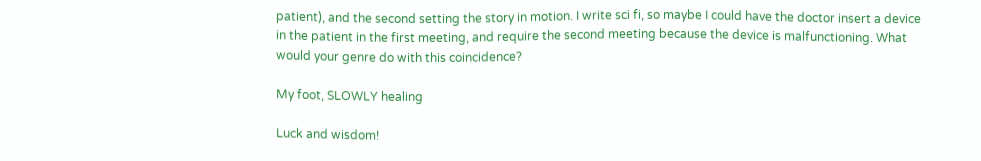patient), and the second setting the story in motion. I write sci fi, so maybe I could have the doctor insert a device in the patient in the first meeting, and require the second meeting because the device is malfunctioning. What would your genre do with this coincidence?

My foot, SLOWLY healing

Luck and wisdom!